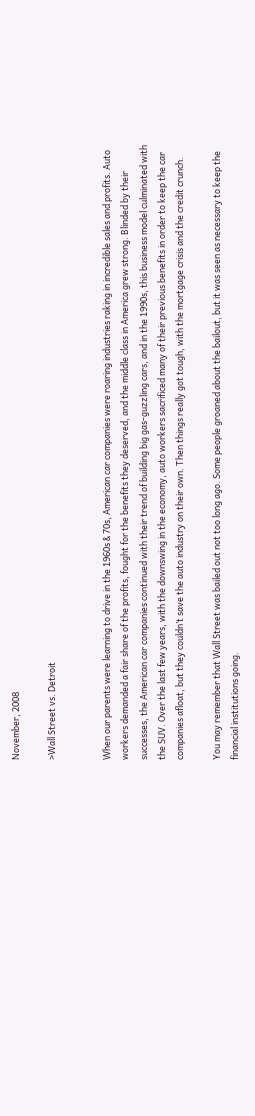November, 2008

>Wall Street vs. Detroit


When our parents were learning to drive in the 1960s & 70s, American car companies were roaring industries raking in incredible sales and profits. Auto workers demanded a fair share of the profits, fought for the benefits they deserved, and the middle class in America grew strong. Blinded by their successes, the American car companies continued with their trend of building big gas-guzzling cars, and in the 1990s, this business model culminated with the SUV. Over the last few years, with the downswing in the economy, auto workers sacrificed many of their previous benefits in order to keep the car companies afloat, but they couldn’t save the auto industry on their own. Then things really got tough, with the mortgage crisis and the credit crunch.

You may remember that Wall Street was bailed out not too long ago. Some people groaned about the bailout, but it was seen as necessary to keep the financial institutions going.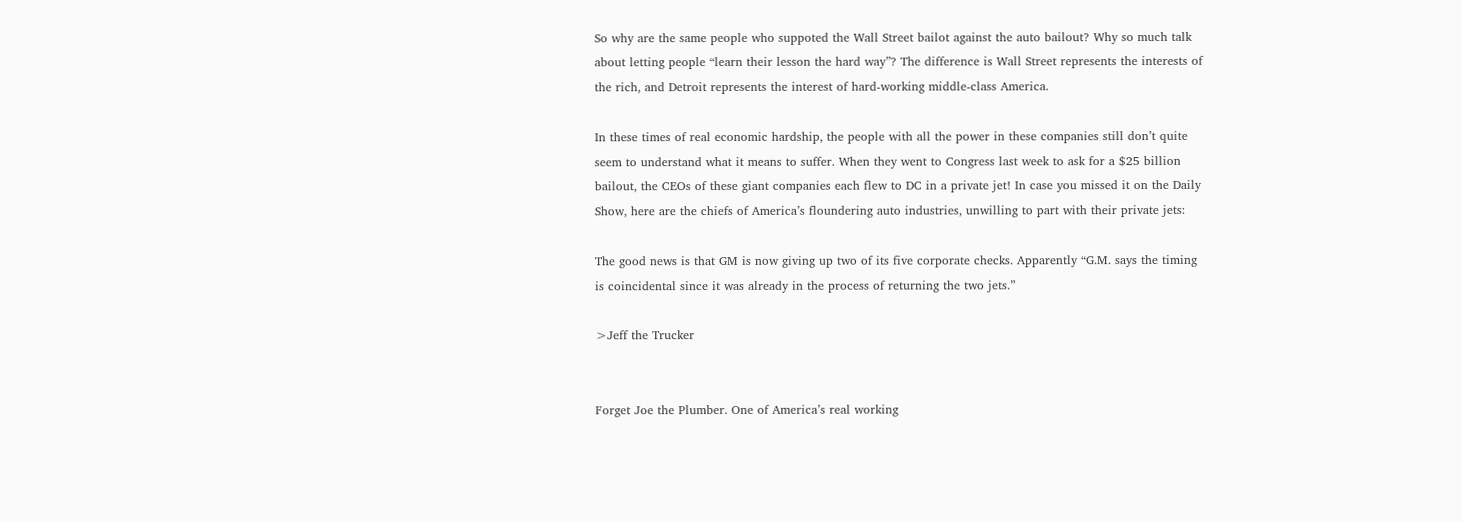So why are the same people who suppoted the Wall Street bailot against the auto bailout? Why so much talk about letting people “learn their lesson the hard way”? The difference is Wall Street represents the interests of the rich, and Detroit represents the interest of hard-working middle-class America.

In these times of real economic hardship, the people with all the power in these companies still don’t quite seem to understand what it means to suffer. When they went to Congress last week to ask for a $25 billion bailout, the CEOs of these giant companies each flew to DC in a private jet! In case you missed it on the Daily Show, here are the chiefs of America’s floundering auto industries, unwilling to part with their private jets:

The good news is that GM is now giving up two of its five corporate checks. Apparently “G.M. says the timing is coincidental since it was already in the process of returning the two jets.”

>Jeff the Trucker


Forget Joe the Plumber. One of America’s real working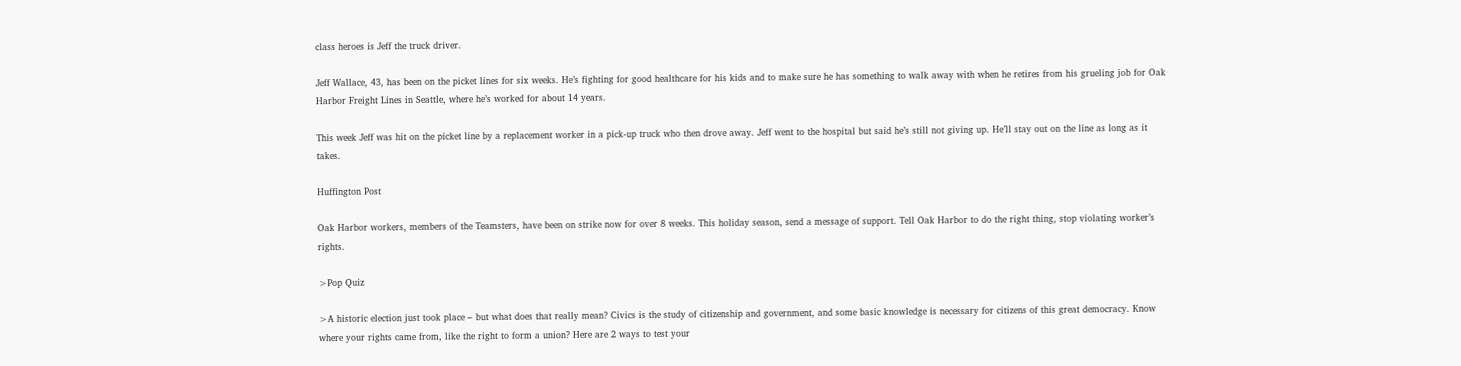class heroes is Jeff the truck driver.

Jeff Wallace, 43, has been on the picket lines for six weeks. He’s fighting for good healthcare for his kids and to make sure he has something to walk away with when he retires from his grueling job for Oak Harbor Freight Lines in Seattle, where he’s worked for about 14 years.

This week Jeff was hit on the picket line by a replacement worker in a pick-up truck who then drove away. Jeff went to the hospital but said he’s still not giving up. He’ll stay out on the line as long as it takes.

Huffington Post

Oak Harbor workers, members of the Teamsters, have been on strike now for over 8 weeks. This holiday season, send a message of support. Tell Oak Harbor to do the right thing, stop violating worker’s rights.

>Pop Quiz

>A historic election just took place – but what does that really mean? Civics is the study of citizenship and government, and some basic knowledge is necessary for citizens of this great democracy. Know where your rights came from, like the right to form a union? Here are 2 ways to test your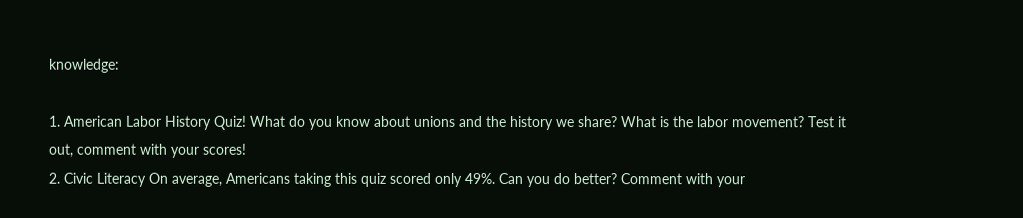knowledge:

1. American Labor History Quiz! What do you know about unions and the history we share? What is the labor movement? Test it out, comment with your scores!
2. Civic Literacy On average, Americans taking this quiz scored only 49%. Can you do better? Comment with your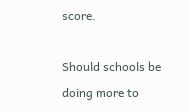score.

Should schools be doing more to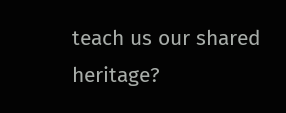teach us our shared heritage?